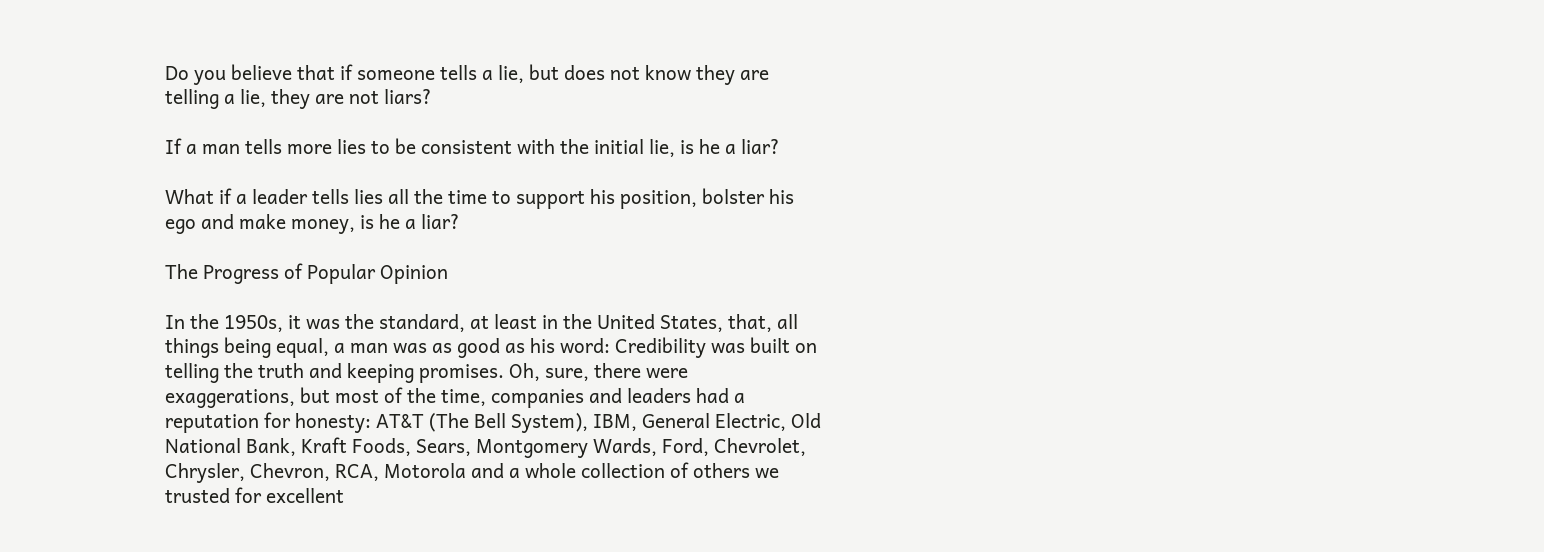Do you believe that if someone tells a lie, but does not know they are telling a lie, they are not liars?

If a man tells more lies to be consistent with the initial lie, is he a liar?

What if a leader tells lies all the time to support his position, bolster his ego and make money, is he a liar?

The Progress of Popular Opinion

In the 1950s, it was the standard, at least in the United States, that, all things being equal, a man was as good as his word: Credibility was built on telling the truth and keeping promises. Oh, sure, there were exaggerations, but most of the time, companies and leaders had a reputation for honesty: AT&T (The Bell System), IBM, General Electric, Old National Bank, Kraft Foods, Sears, Montgomery Wards, Ford, Chevrolet, Chrysler, Chevron, RCA, Motorola and a whole collection of others we trusted for excellent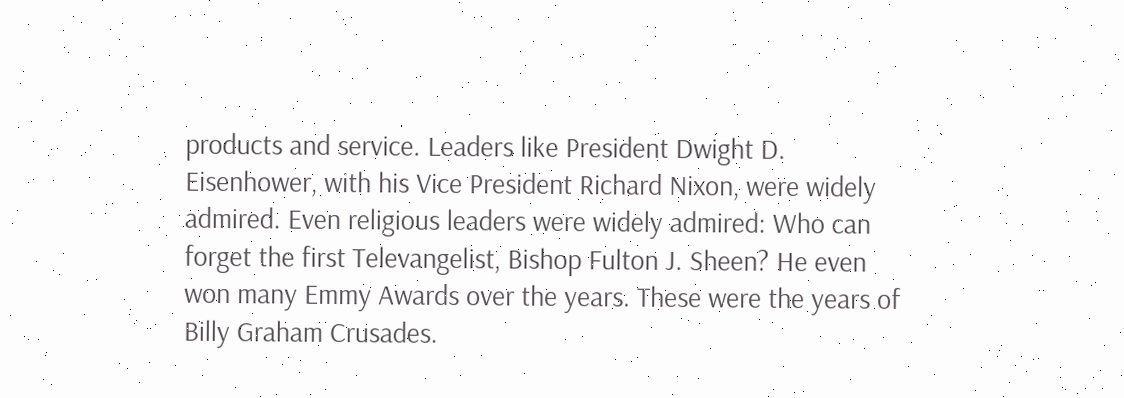products and service. Leaders like President Dwight D. Eisenhower, with his Vice President Richard Nixon, were widely admired. Even religious leaders were widely admired: Who can forget the first Televangelist, Bishop Fulton J. Sheen? He even won many Emmy Awards over the years. These were the years of Billy Graham Crusades.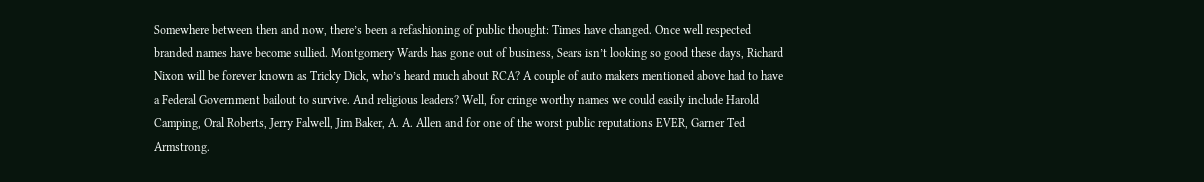Somewhere between then and now, there’s been a refashioning of public thought: Times have changed. Once well respected branded names have become sullied. Montgomery Wards has gone out of business, Sears isn’t looking so good these days, Richard Nixon will be forever known as Tricky Dick, who’s heard much about RCA? A couple of auto makers mentioned above had to have a Federal Government bailout to survive. And religious leaders? Well, for cringe worthy names we could easily include Harold Camping, Oral Roberts, Jerry Falwell, Jim Baker, A. A. Allen and for one of the worst public reputations EVER, Garner Ted Armstrong.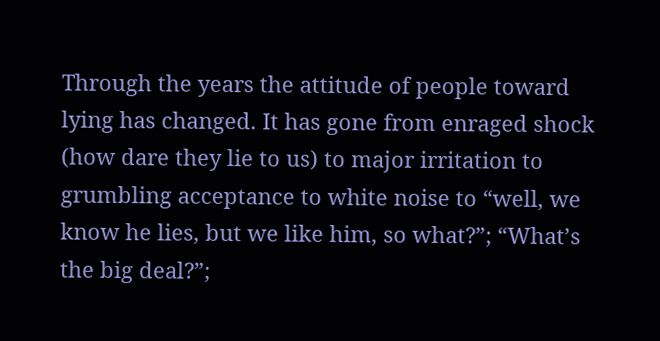Through the years the attitude of people toward lying has changed. It has gone from enraged shock (how dare they lie to us) to major irritation to grumbling acceptance to white noise to “well, we know he lies, but we like him, so what?”; “What’s the big deal?”;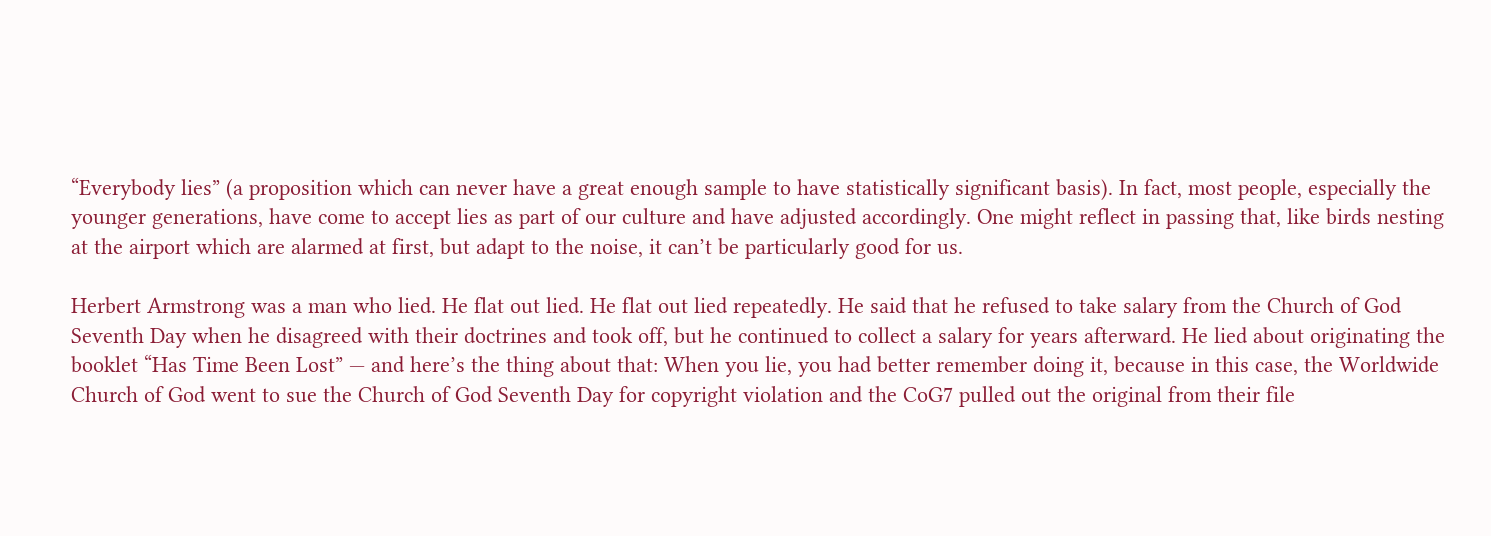“Everybody lies” (a proposition which can never have a great enough sample to have statistically significant basis). In fact, most people, especially the younger generations, have come to accept lies as part of our culture and have adjusted accordingly. One might reflect in passing that, like birds nesting at the airport which are alarmed at first, but adapt to the noise, it can’t be particularly good for us.

Herbert Armstrong was a man who lied. He flat out lied. He flat out lied repeatedly. He said that he refused to take salary from the Church of God Seventh Day when he disagreed with their doctrines and took off, but he continued to collect a salary for years afterward. He lied about originating the booklet “Has Time Been Lost” — and here’s the thing about that: When you lie, you had better remember doing it, because in this case, the Worldwide Church of God went to sue the Church of God Seventh Day for copyright violation and the CoG7 pulled out the original from their file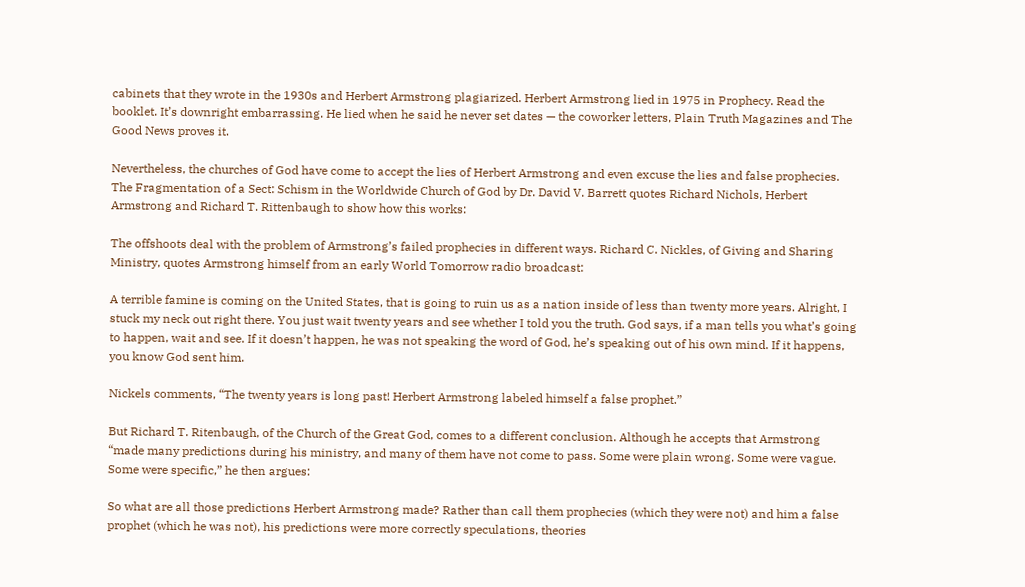cabinets that they wrote in the 1930s and Herbert Armstrong plagiarized. Herbert Armstrong lied in 1975 in Prophecy. Read the booklet. It’s downright embarrassing. He lied when he said he never set dates — the coworker letters, Plain Truth Magazines and The Good News proves it.

Nevertheless, the churches of God have come to accept the lies of Herbert Armstrong and even excuse the lies and false prophecies. The Fragmentation of a Sect: Schism in the Worldwide Church of God by Dr. David V. Barrett quotes Richard Nichols, Herbert Armstrong and Richard T. Rittenbaugh to show how this works:

The offshoots deal with the problem of Armstrong’s failed prophecies in different ways. Richard C. Nickles, of Giving and Sharing Ministry, quotes Armstrong himself from an early World Tomorrow radio broadcast:

A terrible famine is coming on the United States, that is going to ruin us as a nation inside of less than twenty more years. Alright, I stuck my neck out right there. You just wait twenty years and see whether I told you the truth. God says, if a man tells you what’s going to happen, wait and see. If it doesn’t happen, he was not speaking the word of God, he’s speaking out of his own mind. If it happens, you know God sent him.

Nickels comments, “The twenty years is long past! Herbert Armstrong labeled himself a false prophet.”

But Richard T. Ritenbaugh, of the Church of the Great God, comes to a different conclusion. Although he accepts that Armstrong “made many predictions during his ministry, and many of them have not come to pass. Some were plain wrong. Some were vague. Some were specific,” he then argues:

So what are all those predictions Herbert Armstrong made? Rather than call them prophecies (which they were not) and him a false prophet (which he was not), his predictions were more correctly speculations, theories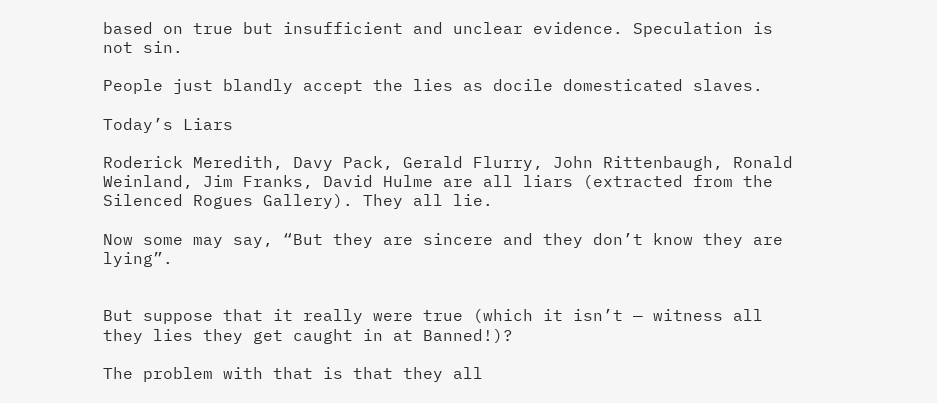based on true but insufficient and unclear evidence. Speculation is not sin.

People just blandly accept the lies as docile domesticated slaves.

Today’s Liars

Roderick Meredith, Davy Pack, Gerald Flurry, John Rittenbaugh, Ronald Weinland, Jim Franks, David Hulme are all liars (extracted from the Silenced Rogues Gallery). They all lie.

Now some may say, “But they are sincere and they don’t know they are lying”.


But suppose that it really were true (which it isn’t — witness all they lies they get caught in at Banned!)?

The problem with that is that they all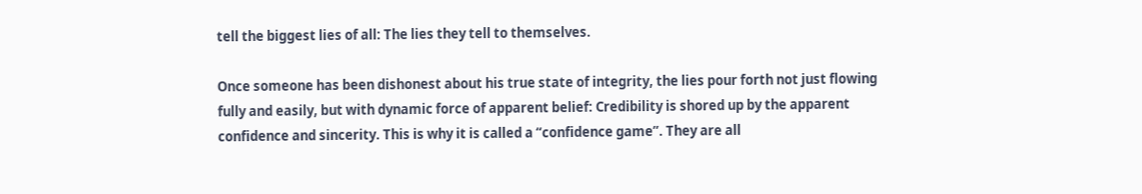tell the biggest lies of all: The lies they tell to themselves.

Once someone has been dishonest about his true state of integrity, the lies pour forth not just flowing fully and easily, but with dynamic force of apparent belief: Credibility is shored up by the apparent confidence and sincerity. This is why it is called a “confidence game”. They are all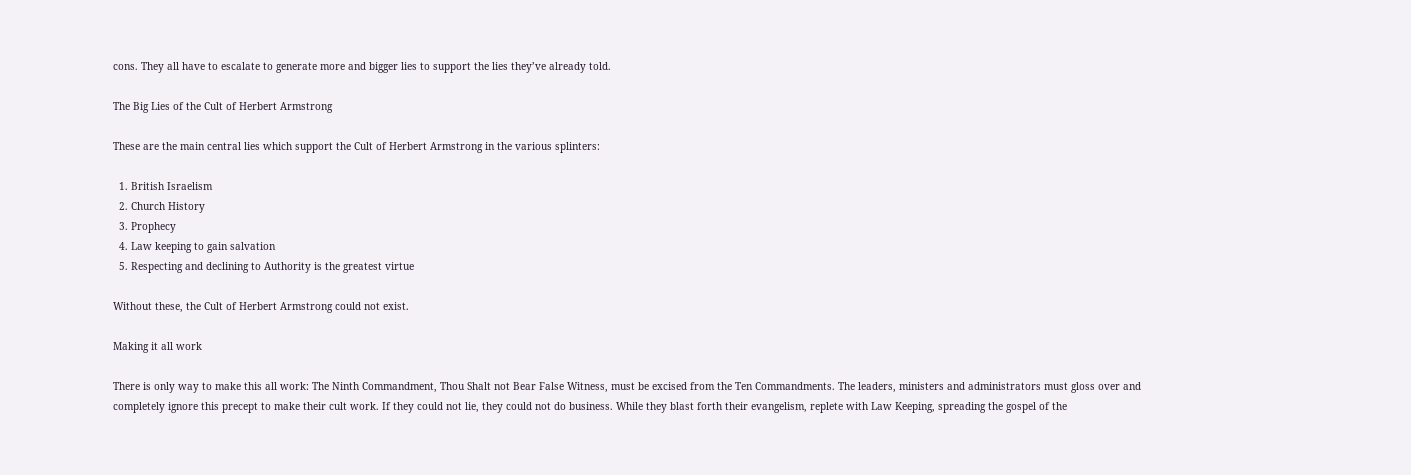cons. They all have to escalate to generate more and bigger lies to support the lies they’ve already told.

The Big Lies of the Cult of Herbert Armstrong

These are the main central lies which support the Cult of Herbert Armstrong in the various splinters:

  1. British Israelism
  2. Church History
  3. Prophecy
  4. Law keeping to gain salvation
  5. Respecting and declining to Authority is the greatest virtue

Without these, the Cult of Herbert Armstrong could not exist.

Making it all work

There is only way to make this all work: The Ninth Commandment, Thou Shalt not Bear False Witness, must be excised from the Ten Commandments. The leaders, ministers and administrators must gloss over and completely ignore this precept to make their cult work. If they could not lie, they could not do business. While they blast forth their evangelism, replete with Law Keeping, spreading the gospel of the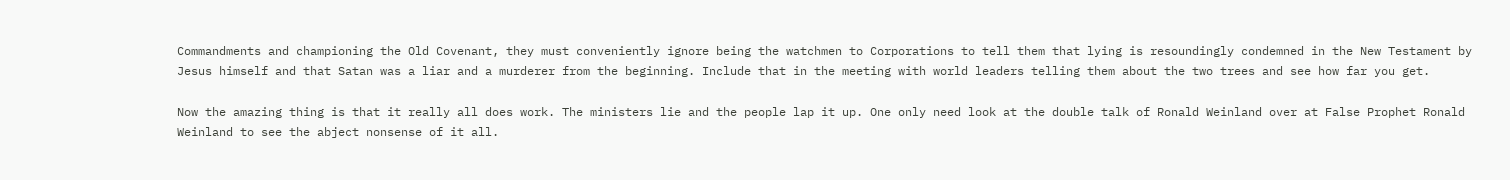Commandments and championing the Old Covenant, they must conveniently ignore being the watchmen to Corporations to tell them that lying is resoundingly condemned in the New Testament by Jesus himself and that Satan was a liar and a murderer from the beginning. Include that in the meeting with world leaders telling them about the two trees and see how far you get.

Now the amazing thing is that it really all does work. The ministers lie and the people lap it up. One only need look at the double talk of Ronald Weinland over at False Prophet Ronald Weinland to see the abject nonsense of it all.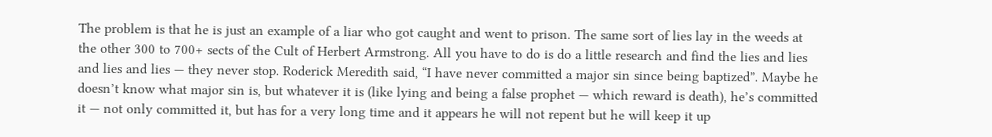The problem is that he is just an example of a liar who got caught and went to prison. The same sort of lies lay in the weeds at the other 300 to 700+ sects of the Cult of Herbert Armstrong. All you have to do is do a little research and find the lies and lies and lies and lies — they never stop. Roderick Meredith said, “I have never committed a major sin since being baptized”. Maybe he doesn’t know what major sin is, but whatever it is (like lying and being a false prophet — which reward is death), he’s committed it — not only committed it, but has for a very long time and it appears he will not repent but he will keep it up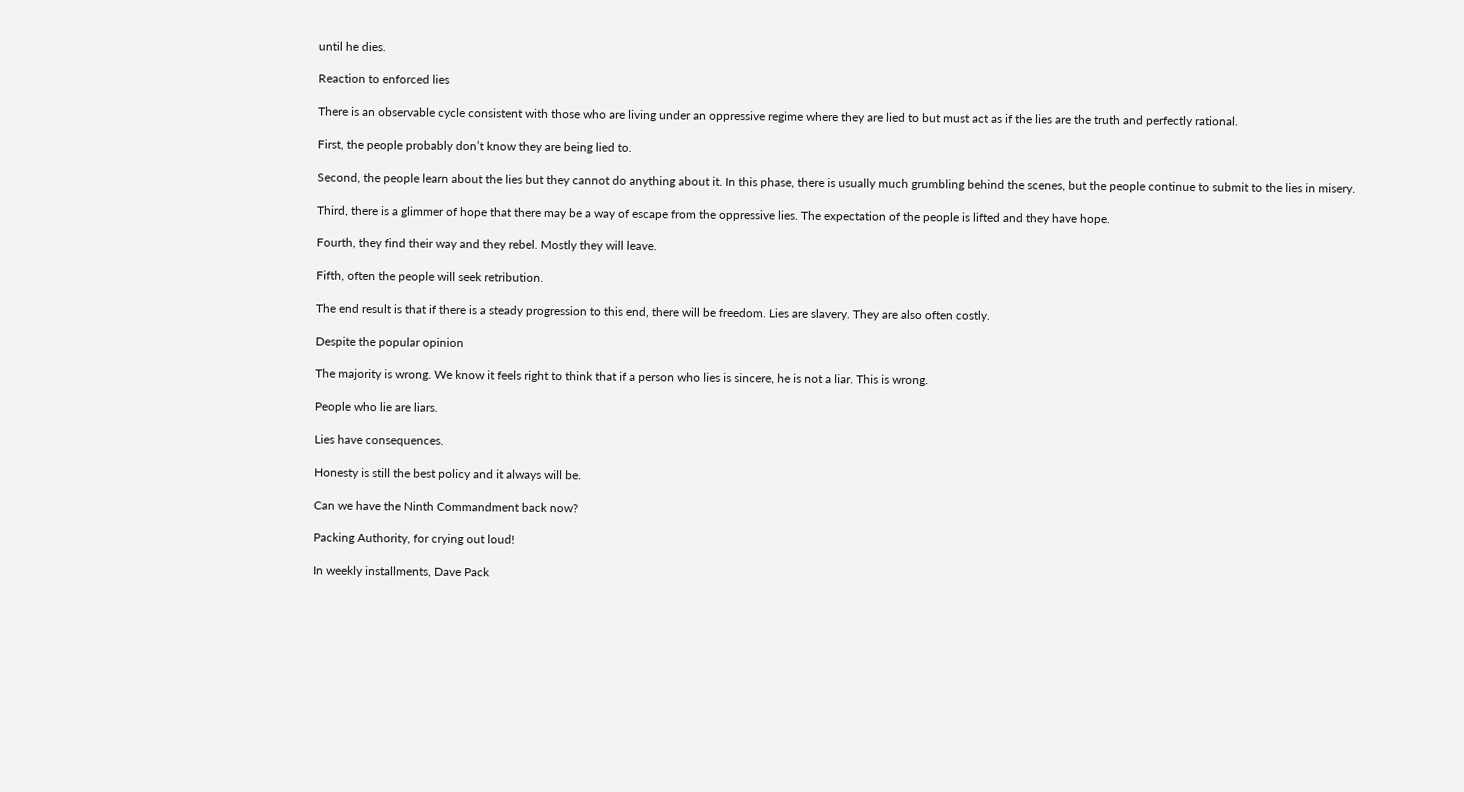until he dies.

Reaction to enforced lies

There is an observable cycle consistent with those who are living under an oppressive regime where they are lied to but must act as if the lies are the truth and perfectly rational.

First, the people probably don’t know they are being lied to.

Second, the people learn about the lies but they cannot do anything about it. In this phase, there is usually much grumbling behind the scenes, but the people continue to submit to the lies in misery.

Third, there is a glimmer of hope that there may be a way of escape from the oppressive lies. The expectation of the people is lifted and they have hope.

Fourth, they find their way and they rebel. Mostly they will leave.

Fifth, often the people will seek retribution.

The end result is that if there is a steady progression to this end, there will be freedom. Lies are slavery. They are also often costly.

Despite the popular opinion

The majority is wrong. We know it feels right to think that if a person who lies is sincere, he is not a liar. This is wrong.

People who lie are liars.

Lies have consequences.

Honesty is still the best policy and it always will be.

Can we have the Ninth Commandment back now?

Packing Authority, for crying out loud!

In weekly installments, Dave Pack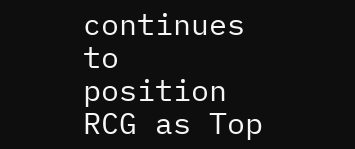continues to position RCG as Top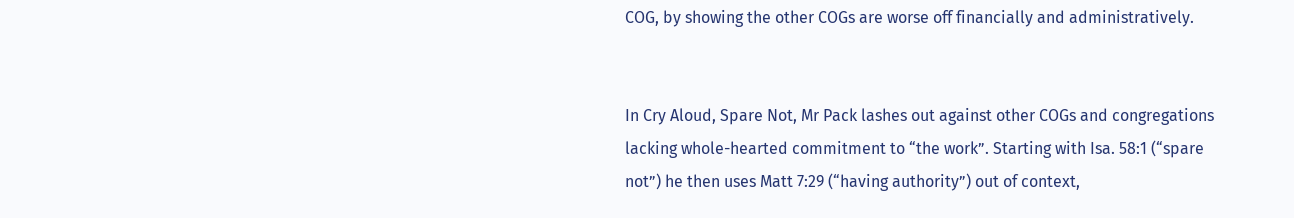COG, by showing the other COGs are worse off financially and administratively.


In Cry Aloud, Spare Not, Mr Pack lashes out against other COGs and congregations lacking whole-hearted commitment to “the work”. Starting with Isa. 58:1 (“spare not”) he then uses Matt 7:29 (“having authority”) out of context,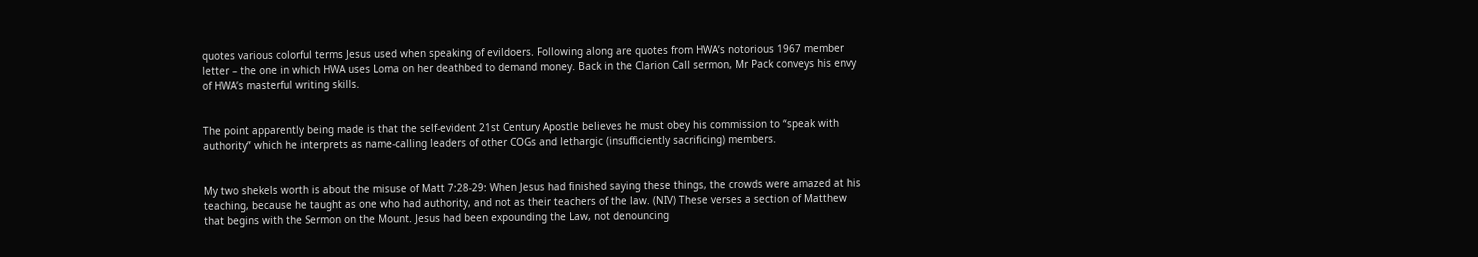quotes various colorful terms Jesus used when speaking of evildoers. Following along are quotes from HWA’s notorious 1967 member letter – the one in which HWA uses Loma on her deathbed to demand money. Back in the Clarion Call sermon, Mr Pack conveys his envy of HWA’s masterful writing skills.


The point apparently being made is that the self-evident 21st Century Apostle believes he must obey his commission to “speak with authority” which he interprets as name-calling leaders of other COGs and lethargic (insufficiently sacrificing) members.


My two shekels worth is about the misuse of Matt 7:28-29: When Jesus had finished saying these things, the crowds were amazed at his teaching, because he taught as one who had authority, and not as their teachers of the law. (NIV) These verses a section of Matthew that begins with the Sermon on the Mount. Jesus had been expounding the Law, not denouncing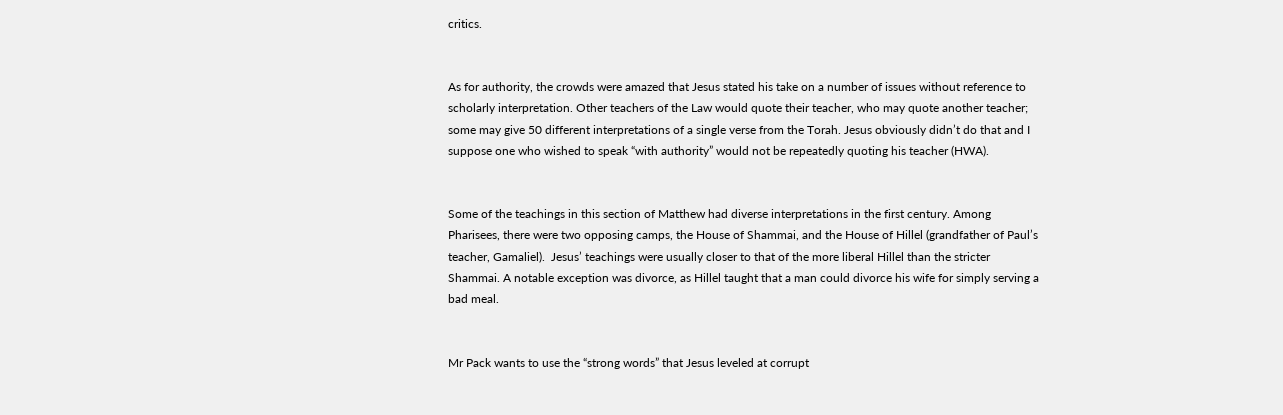critics.


As for authority, the crowds were amazed that Jesus stated his take on a number of issues without reference to scholarly interpretation. Other teachers of the Law would quote their teacher, who may quote another teacher; some may give 50 different interpretations of a single verse from the Torah. Jesus obviously didn’t do that and I suppose one who wished to speak “with authority” would not be repeatedly quoting his teacher (HWA).


Some of the teachings in this section of Matthew had diverse interpretations in the first century. Among Pharisees, there were two opposing camps, the House of Shammai, and the House of Hillel (grandfather of Paul’s teacher, Gamaliel).  Jesus’ teachings were usually closer to that of the more liberal Hillel than the stricter Shammai. A notable exception was divorce, as Hillel taught that a man could divorce his wife for simply serving a bad meal.


Mr Pack wants to use the “strong words” that Jesus leveled at corrupt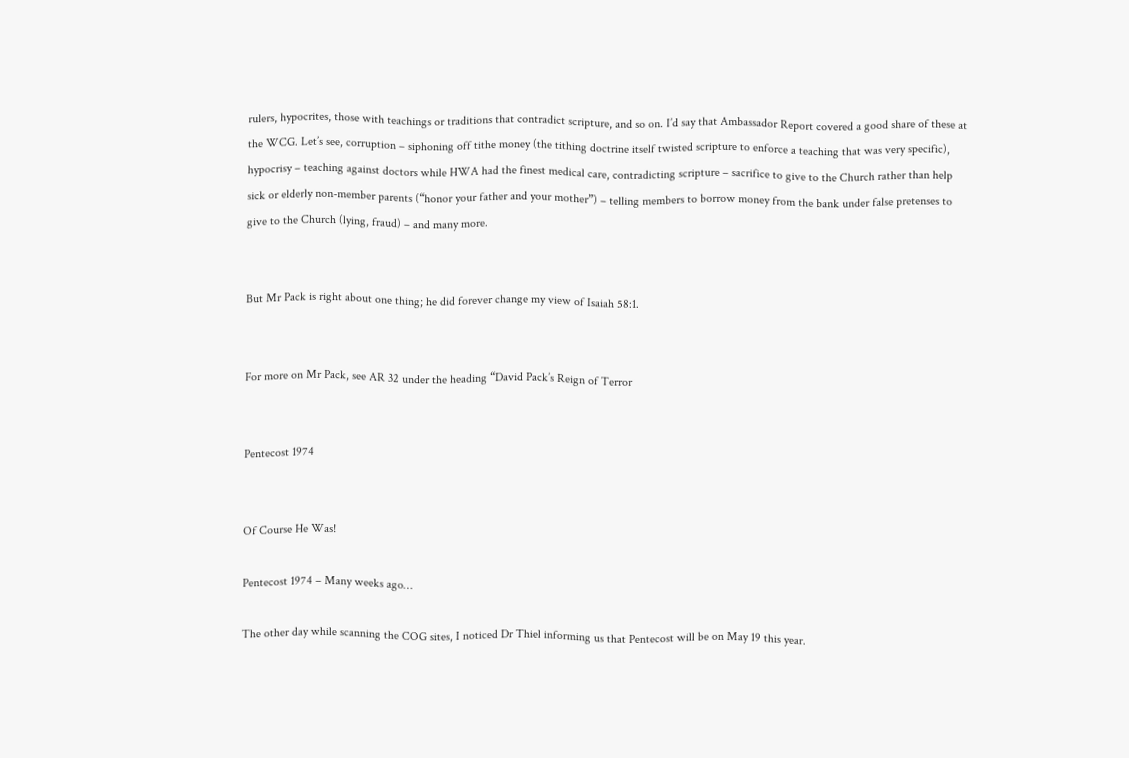rulers, hypocrites, those with teachings or traditions that contradict scripture, and so on. I’d say that Ambassador Report covered a good share of these at the WCG. Let’s see, corruption – siphoning off tithe money (the tithing doctrine itself twisted scripture to enforce a teaching that was very specific), hypocrisy – teaching against doctors while HWA had the finest medical care, contradicting scripture – sacrifice to give to the Church rather than help sick or elderly non-member parents (“honor your father and your mother”) – telling members to borrow money from the bank under false pretenses to give to the Church (lying, fraud) – and many more.


But Mr Pack is right about one thing; he did forever change my view of Isaiah 58:1.


For more on Mr Pack, see AR 32 under the heading “David Pack’s Reign of Terror


Pentecost 1974


Of Course He Was!

Pentecost 1974 – Many weeks ago…

The other day while scanning the COG sites, I noticed Dr Thiel informing us that Pentecost will be on May 19 this year.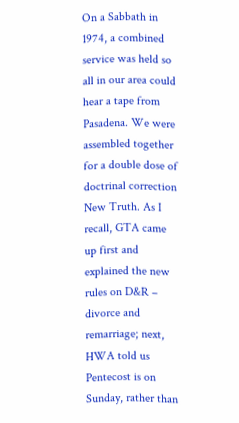On a Sabbath in 1974, a combined service was held so all in our area could hear a tape from Pasadena. We were assembled together for a double dose of doctrinal correction New Truth. As I recall, GTA came up first and explained the new rules on D&R – divorce and remarriage; next, HWA told us Pentecost is on Sunday, rather than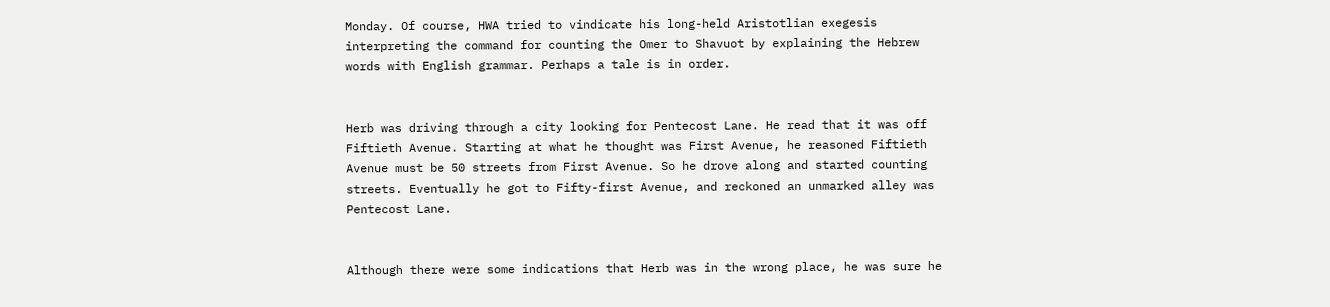Monday. Of course, HWA tried to vindicate his long-held Aristotlian exegesis interpreting the command for counting the Omer to Shavuot by explaining the Hebrew words with English grammar. Perhaps a tale is in order.


Herb was driving through a city looking for Pentecost Lane. He read that it was off Fiftieth Avenue. Starting at what he thought was First Avenue, he reasoned Fiftieth Avenue must be 50 streets from First Avenue. So he drove along and started counting streets. Eventually he got to Fifty-first Avenue, and reckoned an unmarked alley was Pentecost Lane.


Although there were some indications that Herb was in the wrong place, he was sure he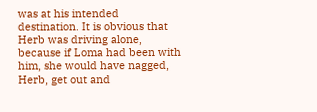was at his intended destination. It is obvious that Herb was driving alone, because if Loma had been with him, she would have nagged, Herb, get out and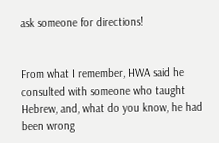ask someone for directions!


From what I remember, HWA said he consulted with someone who taught Hebrew, and, what do you know, he had been wrong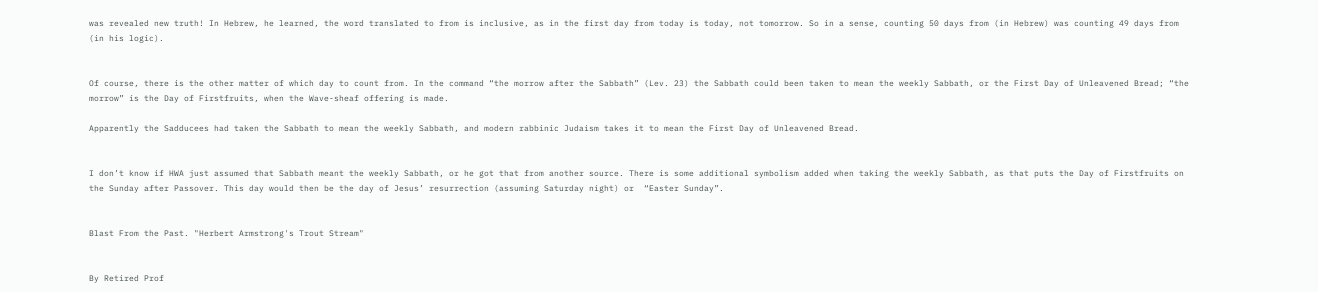was revealed new truth! In Hebrew, he learned, the word translated to from is inclusive, as in the first day from today is today, not tomorrow. So in a sense, counting 50 days from (in Hebrew) was counting 49 days from (in his logic).


Of course, there is the other matter of which day to count from. In the command “the morrow after the Sabbath” (Lev. 23) the Sabbath could been taken to mean the weekly Sabbath, or the First Day of Unleavened Bread; “the morrow” is the Day of Firstfruits, when the Wave-sheaf offering is made.

Apparently the Sadducees had taken the Sabbath to mean the weekly Sabbath, and modern rabbinic Judaism takes it to mean the First Day of Unleavened Bread.


I don’t know if HWA just assumed that Sabbath meant the weekly Sabbath, or he got that from another source. There is some additional symbolism added when taking the weekly Sabbath, as that puts the Day of Firstfruits on the Sunday after Passover. This day would then be the day of Jesus’ resurrection (assuming Saturday night) or  “Easter Sunday”.


Blast From the Past. "Herbert Armstrong's Trout Stream"


By Retired Prof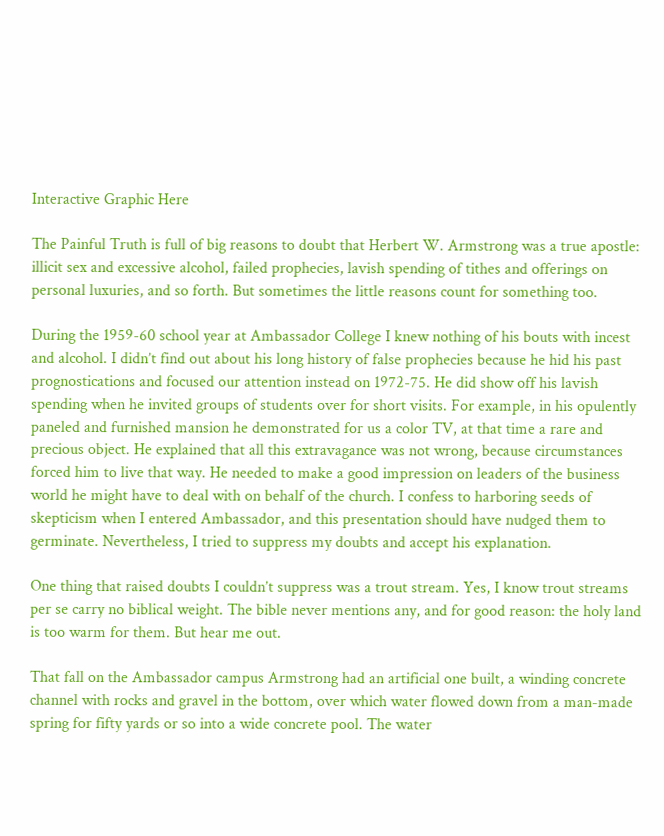Interactive Graphic Here

The Painful Truth is full of big reasons to doubt that Herbert W. Armstrong was a true apostle: illicit sex and excessive alcohol, failed prophecies, lavish spending of tithes and offerings on personal luxuries, and so forth. But sometimes the little reasons count for something too.

During the 1959-60 school year at Ambassador College I knew nothing of his bouts with incest and alcohol. I didn’t find out about his long history of false prophecies because he hid his past prognostications and focused our attention instead on 1972-75. He did show off his lavish spending when he invited groups of students over for short visits. For example, in his opulently paneled and furnished mansion he demonstrated for us a color TV, at that time a rare and precious object. He explained that all this extravagance was not wrong, because circumstances forced him to live that way. He needed to make a good impression on leaders of the business world he might have to deal with on behalf of the church. I confess to harboring seeds of skepticism when I entered Ambassador, and this presentation should have nudged them to germinate. Nevertheless, I tried to suppress my doubts and accept his explanation.

One thing that raised doubts I couldn’t suppress was a trout stream. Yes, I know trout streams per se carry no biblical weight. The bible never mentions any, and for good reason: the holy land is too warm for them. But hear me out.

That fall on the Ambassador campus Armstrong had an artificial one built, a winding concrete channel with rocks and gravel in the bottom, over which water flowed down from a man-made spring for fifty yards or so into a wide concrete pool. The water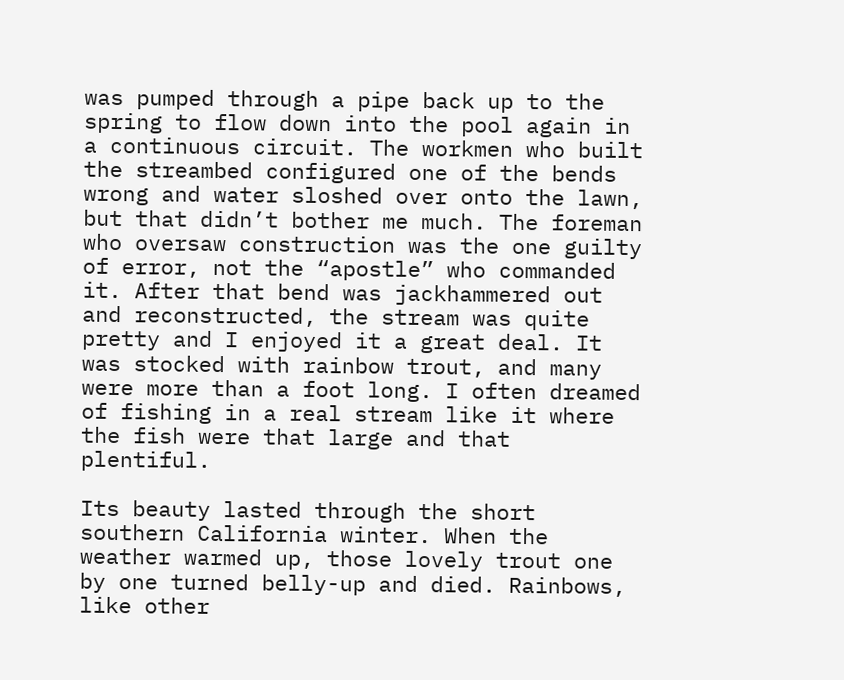was pumped through a pipe back up to the spring to flow down into the pool again in a continuous circuit. The workmen who built the streambed configured one of the bends wrong and water sloshed over onto the lawn, but that didn’t bother me much. The foreman who oversaw construction was the one guilty of error, not the “apostle” who commanded it. After that bend was jackhammered out and reconstructed, the stream was quite pretty and I enjoyed it a great deal. It was stocked with rainbow trout, and many were more than a foot long. I often dreamed of fishing in a real stream like it where the fish were that large and that plentiful.

Its beauty lasted through the short southern California winter. When the weather warmed up, those lovely trout one by one turned belly-up and died. Rainbows, like other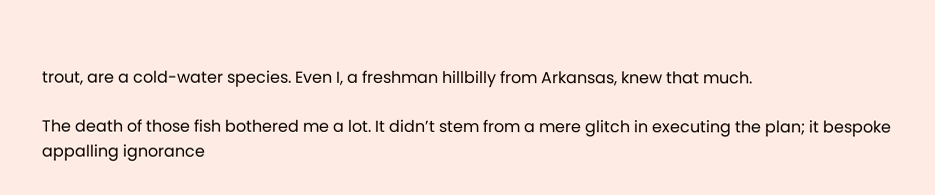trout, are a cold-water species. Even I, a freshman hillbilly from Arkansas, knew that much.

The death of those fish bothered me a lot. It didn’t stem from a mere glitch in executing the plan; it bespoke appalling ignorance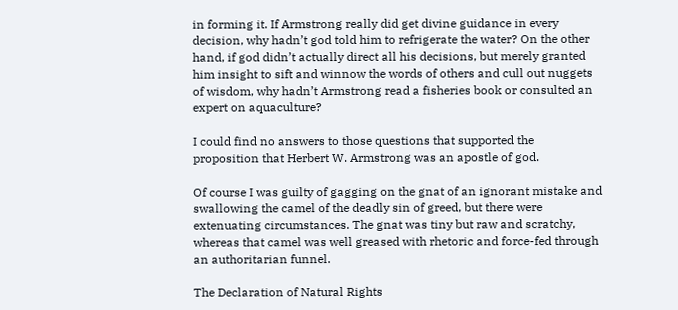in forming it. If Armstrong really did get divine guidance in every decision, why hadn’t god told him to refrigerate the water? On the other hand, if god didn’t actually direct all his decisions, but merely granted him insight to sift and winnow the words of others and cull out nuggets of wisdom, why hadn’t Armstrong read a fisheries book or consulted an expert on aquaculture?

I could find no answers to those questions that supported the proposition that Herbert W. Armstrong was an apostle of god.

Of course I was guilty of gagging on the gnat of an ignorant mistake and swallowing the camel of the deadly sin of greed, but there were extenuating circumstances. The gnat was tiny but raw and scratchy, whereas that camel was well greased with rhetoric and force-fed through an authoritarian funnel.

The Declaration of Natural Rights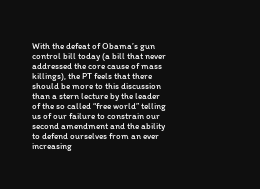With the defeat of Obama’s gun control bill today (a bill that never addressed the core cause of mass killings), the PT feels that there should be more to this discussion than a stern lecture by the leader of the so called “free world” telling us of our failure to constrain our second amendment and the ability to defend ourselves from an ever increasing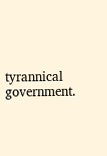tyrannical government.